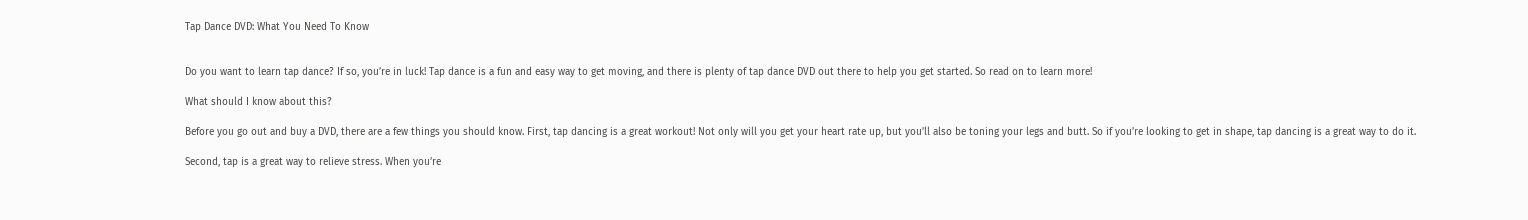Tap Dance DVD: What You Need To Know


Do you want to learn tap dance? If so, you’re in luck! Tap dance is a fun and easy way to get moving, and there is plenty of tap dance DVD out there to help you get started. So read on to learn more!

What should I know about this?

Before you go out and buy a DVD, there are a few things you should know. First, tap dancing is a great workout! Not only will you get your heart rate up, but you’ll also be toning your legs and butt. So if you’re looking to get in shape, tap dancing is a great way to do it.

Second, tap is a great way to relieve stress. When you’re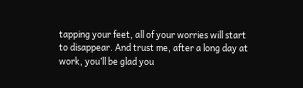tapping your feet, all of your worries will start to disappear. And trust me, after a long day at work, you’ll be glad you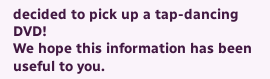decided to pick up a tap-dancing DVD!
We hope this information has been useful to you.